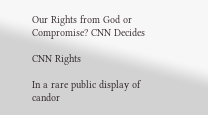Our Rights from God or Compromise? CNN Decides

CNN Rights

In a rare public display of candor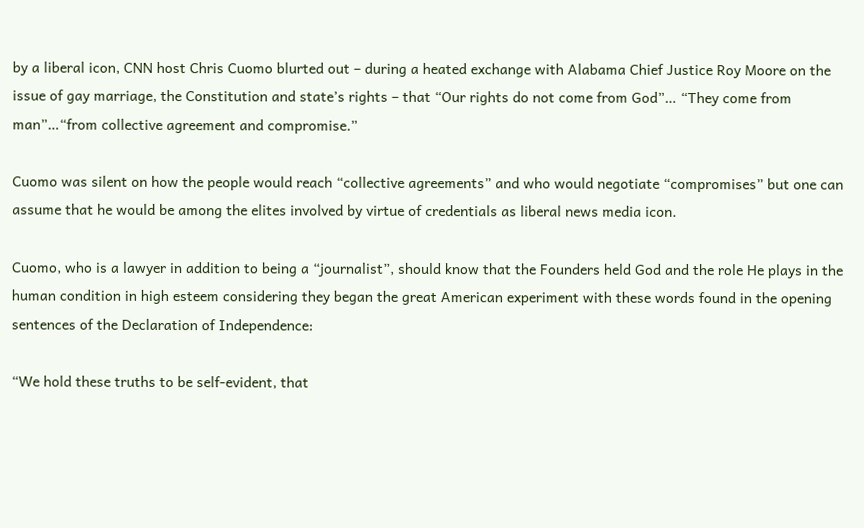by a liberal icon, CNN host Chris Cuomo blurted out – during a heated exchange with Alabama Chief Justice Roy Moore on the issue of gay marriage, the Constitution and state’s rights – that “Our rights do not come from God”… “They come from man”…“from collective agreement and compromise.”

Cuomo was silent on how the people would reach “collective agreements” and who would negotiate “compromises” but one can assume that he would be among the elites involved by virtue of credentials as liberal news media icon.

Cuomo, who is a lawyer in addition to being a “journalist”, should know that the Founders held God and the role He plays in the human condition in high esteem considering they began the great American experiment with these words found in the opening sentences of the Declaration of Independence:

“We hold these truths to be self-evident, that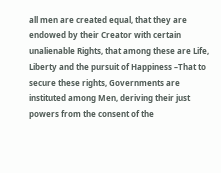all men are created equal, that they are endowed by their Creator with certain unalienable Rights, that among these are Life, Liberty and the pursuit of Happiness –That to secure these rights, Governments are instituted among Men, deriving their just powers from the consent of the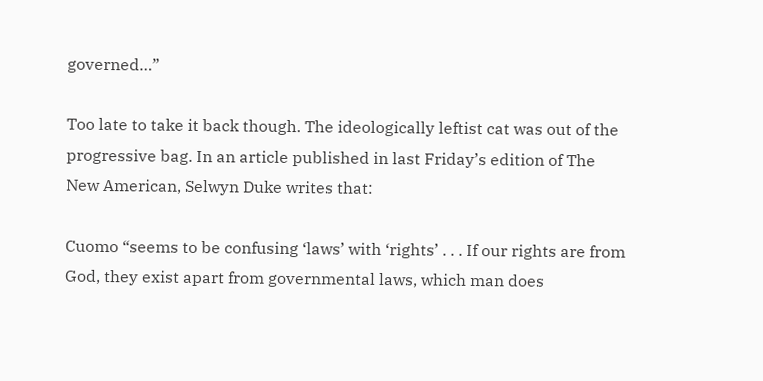governed…”

Too late to take it back though. The ideologically leftist cat was out of the progressive bag. In an article published in last Friday’s edition of The New American, Selwyn Duke writes that:

Cuomo “seems to be confusing ‘laws’ with ‘rights’ . . . If our rights are from God, they exist apart from governmental laws, which man does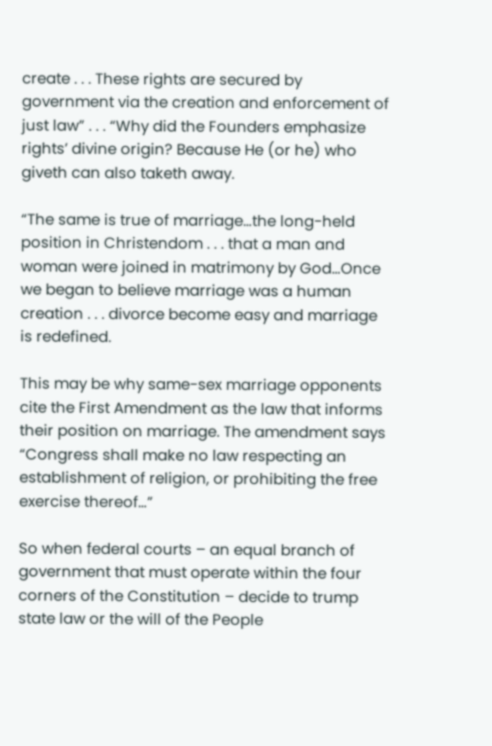create . . . These rights are secured by government via the creation and enforcement of just law” . . . “Why did the Founders emphasize rights’ divine origin? Because He (or he) who giveth can also taketh away.

“The same is true of marriage…the long-held position in Christendom . . . that a man and woman were joined in matrimony by God…Once we began to believe marriage was a human creation . . . divorce become easy and marriage is redefined.

This may be why same-sex marriage opponents cite the First Amendment as the law that informs their position on marriage. The amendment says “Congress shall make no law respecting an establishment of religion, or prohibiting the free exercise thereof…”

So when federal courts – an equal branch of government that must operate within the four corners of the Constitution – decide to trump state law or the will of the People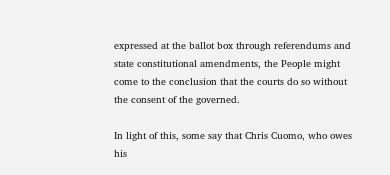expressed at the ballot box through referendums and state constitutional amendments, the People might come to the conclusion that the courts do so without the consent of the governed.

In light of this, some say that Chris Cuomo, who owes his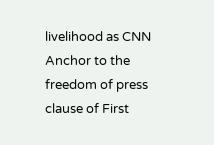livelihood as CNN Anchor to the freedom of press clause of First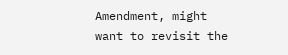Amendment, might want to revisit the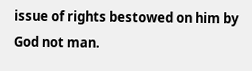issue of rights bestowed on him by God not man.